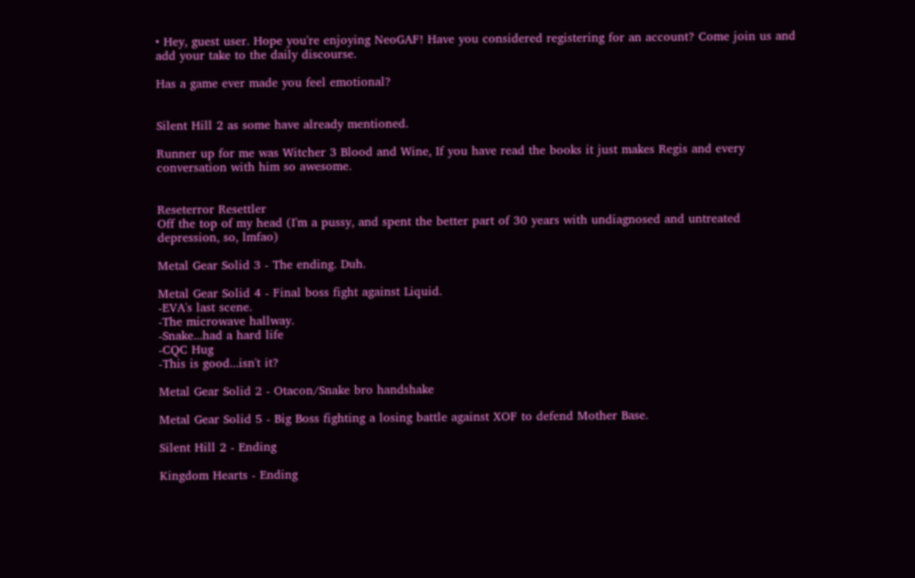• Hey, guest user. Hope you're enjoying NeoGAF! Have you considered registering for an account? Come join us and add your take to the daily discourse.

Has a game ever made you feel emotional?


Silent Hill 2 as some have already mentioned.

Runner up for me was Witcher 3 Blood and Wine, If you have read the books it just makes Regis and every conversation with him so awesome.


Reseterror Resettler
Off the top of my head (I'm a pussy, and spent the better part of 30 years with undiagnosed and untreated depression, so, lmfao)

Metal Gear Solid 3 - The ending. Duh.

Metal Gear Solid 4 - Final boss fight against Liquid.
-EVA's last scene.
-The microwave hallway.
-Snake...had a hard life
-CQC Hug
-This is good...isn't it?

Metal Gear Solid 2 - Otacon/Snake bro handshake

Metal Gear Solid 5 - Big Boss fighting a losing battle against XOF to defend Mother Base.

Silent Hill 2 - Ending

Kingdom Hearts - Ending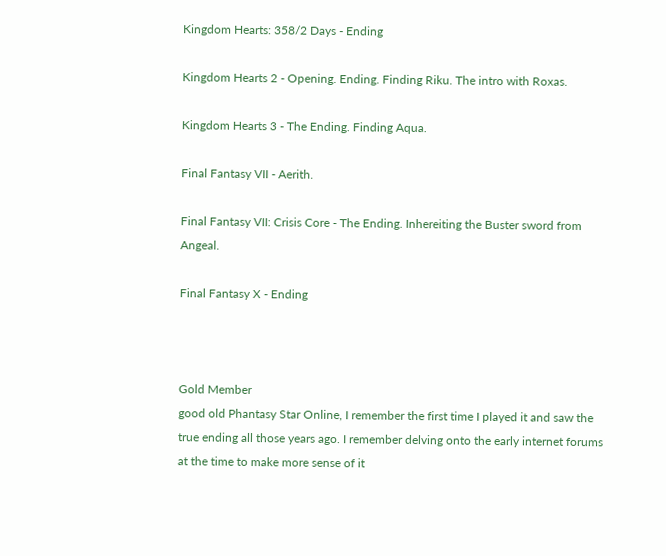Kingdom Hearts: 358/2 Days - Ending

Kingdom Hearts 2 - Opening. Ending. Finding Riku. The intro with Roxas.

Kingdom Hearts 3 - The Ending. Finding Aqua.

Final Fantasy VII - Aerith.

Final Fantasy VII: Crisis Core - The Ending. Inhereiting the Buster sword from Angeal.

Final Fantasy X - Ending



Gold Member
good old Phantasy Star Online, I remember the first time I played it and saw the true ending all those years ago. I remember delving onto the early internet forums at the time to make more sense of it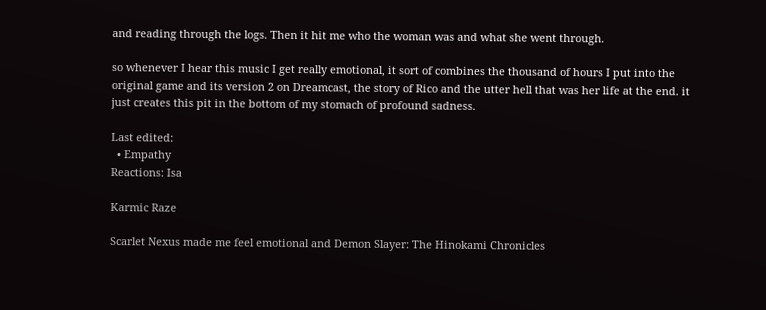and reading through the logs. Then it hit me who the woman was and what she went through.

so whenever I hear this music I get really emotional, it sort of combines the thousand of hours I put into the original game and its version 2 on Dreamcast, the story of Rico and the utter hell that was her life at the end. it just creates this pit in the bottom of my stomach of profound sadness.

Last edited:
  • Empathy
Reactions: Isa

Karmic Raze

Scarlet Nexus made me feel emotional and Demon Slayer: The Hinokami Chronicles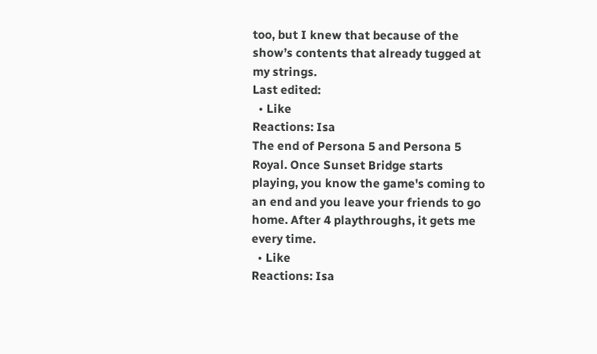too, but I knew that because of the show’s contents that already tugged at my strings.
Last edited:
  • Like
Reactions: Isa
The end of Persona 5 and Persona 5 Royal. Once Sunset Bridge starts playing, you know the game's coming to an end and you leave your friends to go home. After 4 playthroughs, it gets me every time.
  • Like
Reactions: Isa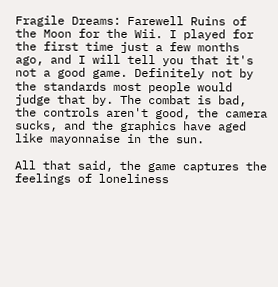Fragile Dreams: Farewell Ruins of the Moon for the Wii. I played for the first time just a few months ago, and I will tell you that it's not a good game. Definitely not by the standards most people would judge that by. The combat is bad, the controls aren't good, the camera sucks, and the graphics have aged like mayonnaise in the sun.

All that said, the game captures the feelings of loneliness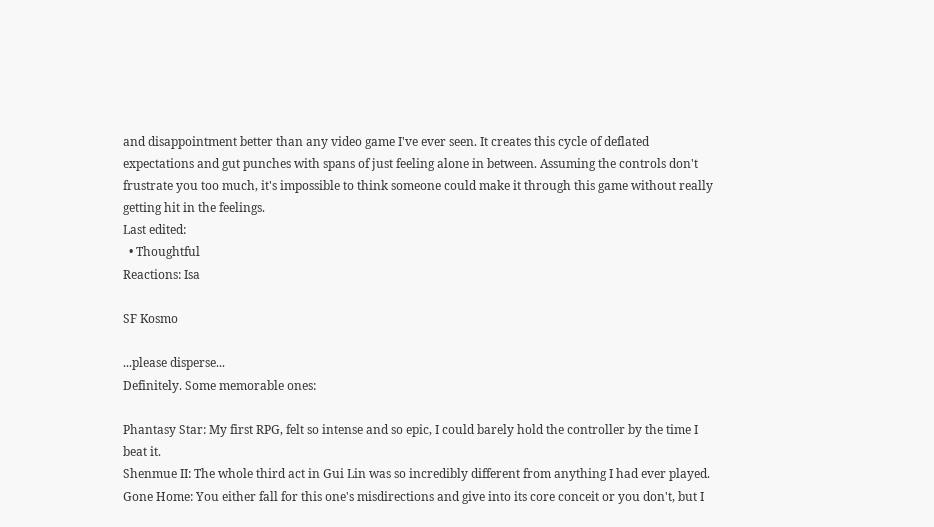and disappointment better than any video game I've ever seen. It creates this cycle of deflated expectations and gut punches with spans of just feeling alone in between. Assuming the controls don't frustrate you too much, it's impossible to think someone could make it through this game without really getting hit in the feelings.
Last edited:
  • Thoughtful
Reactions: Isa

SF Kosmo

...please disperse...
Definitely. Some memorable ones:

Phantasy Star: My first RPG, felt so intense and so epic, I could barely hold the controller by the time I beat it.
Shenmue II: The whole third act in Gui Lin was so incredibly different from anything I had ever played.
Gone Home: You either fall for this one's misdirections and give into its core conceit or you don't, but I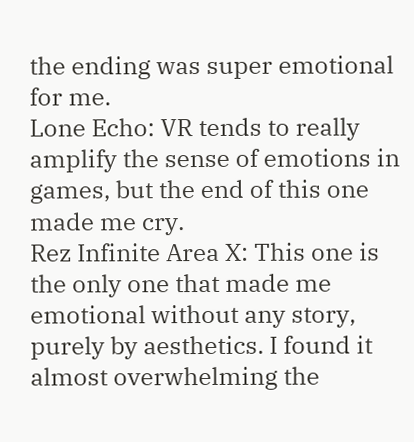the ending was super emotional for me.
Lone Echo: VR tends to really amplify the sense of emotions in games, but the end of this one made me cry.
Rez Infinite Area X: This one is the only one that made me emotional without any story, purely by aesthetics. I found it almost overwhelming the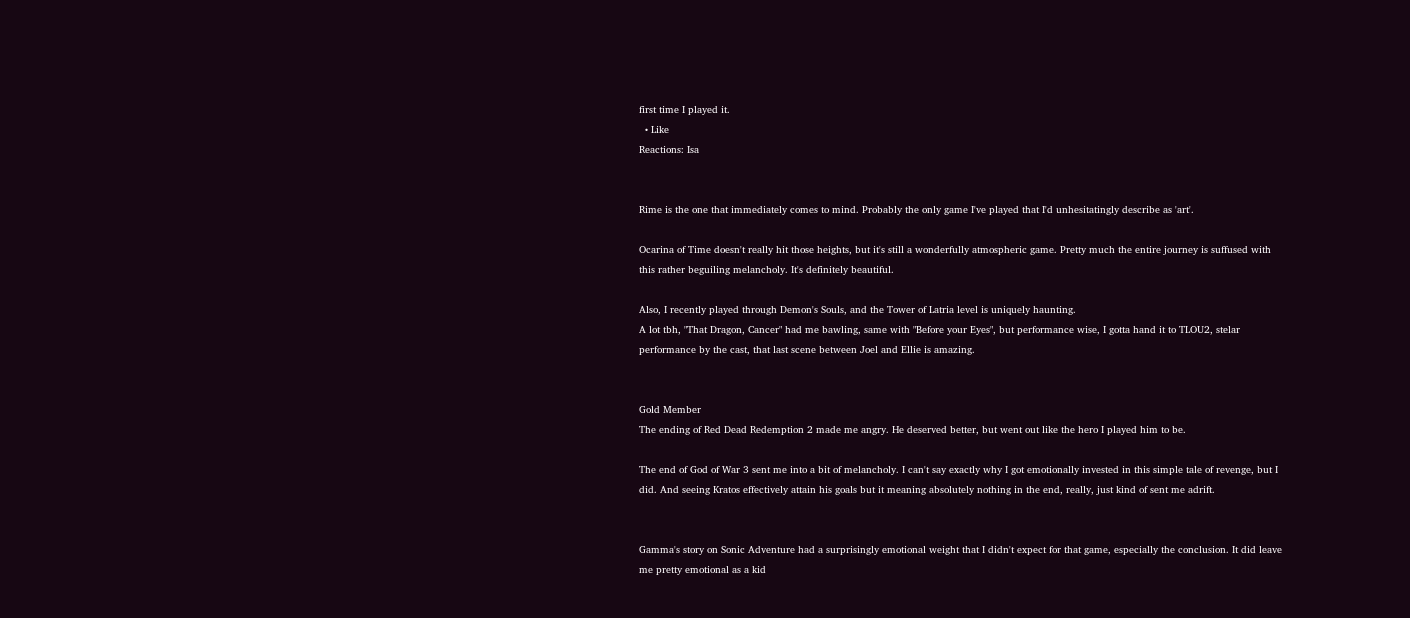first time I played it.
  • Like
Reactions: Isa


Rime is the one that immediately comes to mind. Probably the only game I've played that I'd unhesitatingly describe as 'art'.

Ocarina of Time doesn't really hit those heights, but it's still a wonderfully atmospheric game. Pretty much the entire journey is suffused with this rather beguiling melancholy. It's definitely beautiful.

Also, I recently played through Demon's Souls, and the Tower of Latria level is uniquely haunting.
A lot tbh, "That Dragon, Cancer" had me bawling, same with "Before your Eyes", but performance wise, I gotta hand it to TLOU2, stelar performance by the cast, that last scene between Joel and Ellie is amazing.


Gold Member
The ending of Red Dead Redemption 2 made me angry. He deserved better, but went out like the hero I played him to be.

The end of God of War 3 sent me into a bit of melancholy. I can't say exactly why I got emotionally invested in this simple tale of revenge, but I did. And seeing Kratos effectively attain his goals but it meaning absolutely nothing in the end, really, just kind of sent me adrift.


Gamma's story on Sonic Adventure had a surprisingly emotional weight that I didn't expect for that game, especially the conclusion. It did leave me pretty emotional as a kid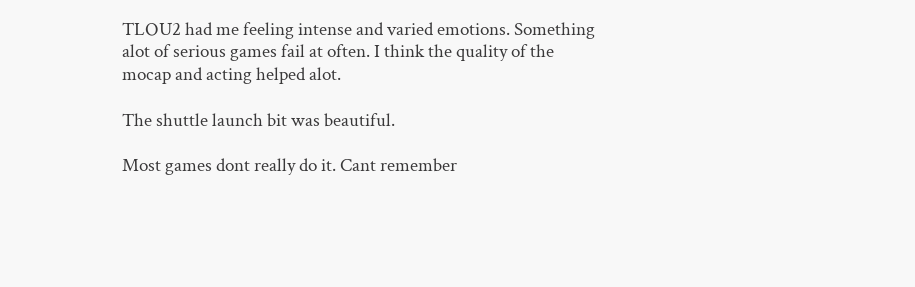TLOU2 had me feeling intense and varied emotions. Something alot of serious games fail at often. I think the quality of the mocap and acting helped alot.

The shuttle launch bit was beautiful.

Most games dont really do it. Cant remember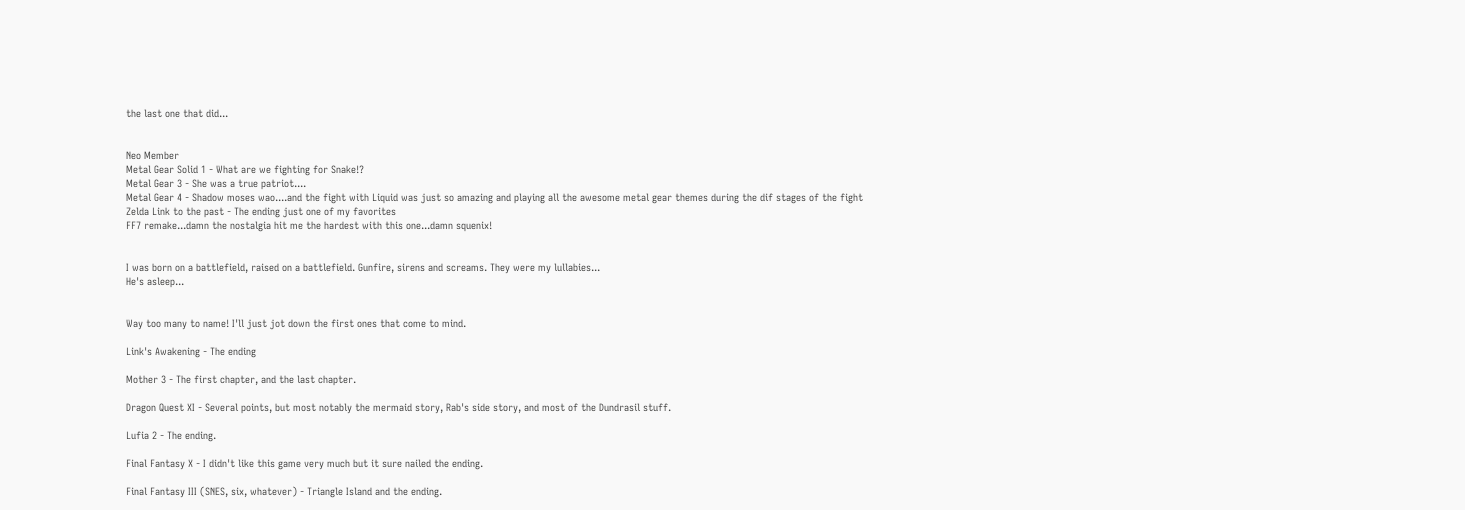the last one that did...


Neo Member
Metal Gear Solid 1 - What are we fighting for Snake!?
Metal Gear 3 - She was a true patriot....
Metal Gear 4 - Shadow moses wao....and the fight with Liquid was just so amazing and playing all the awesome metal gear themes during the dif stages of the fight
Zelda Link to the past - The ending just one of my favorites
FF7 remake...damn the nostalgia hit me the hardest with this one...damn squenix!


I was born on a battlefield, raised on a battlefield. Gunfire, sirens and screams. They were my lullabies...
He's asleep...


Way too many to name! I'll just jot down the first ones that come to mind.

Link's Awakening - The ending

Mother 3 - The first chapter, and the last chapter.

Dragon Quest XI - Several points, but most notably the mermaid story, Rab's side story, and most of the Dundrasil stuff.

Lufia 2 - The ending.

Final Fantasy X - I didn't like this game very much but it sure nailed the ending.

Final Fantasy III (SNES, six, whatever) - Triangle Island and the ending.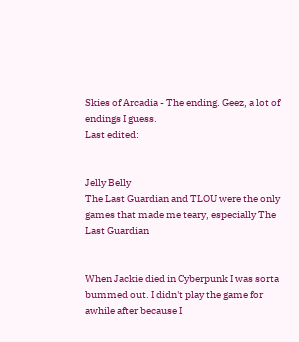Skies of Arcadia - The ending. Geez, a lot of endings I guess.
Last edited:


Jelly Belly
The Last Guardian and TLOU were the only games that made me teary, especially The Last Guardian


When Jackie died in Cyberpunk I was sorta bummed out. I didn't play the game for awhile after because I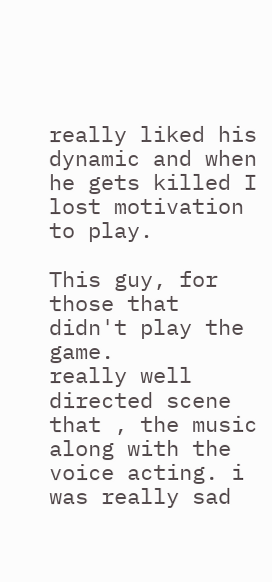really liked his dynamic and when he gets killed I lost motivation to play.

This guy, for those that didn't play the game.
really well directed scene that , the music along with the voice acting. i was really sad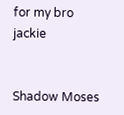for my bro jackie


Shadow Moses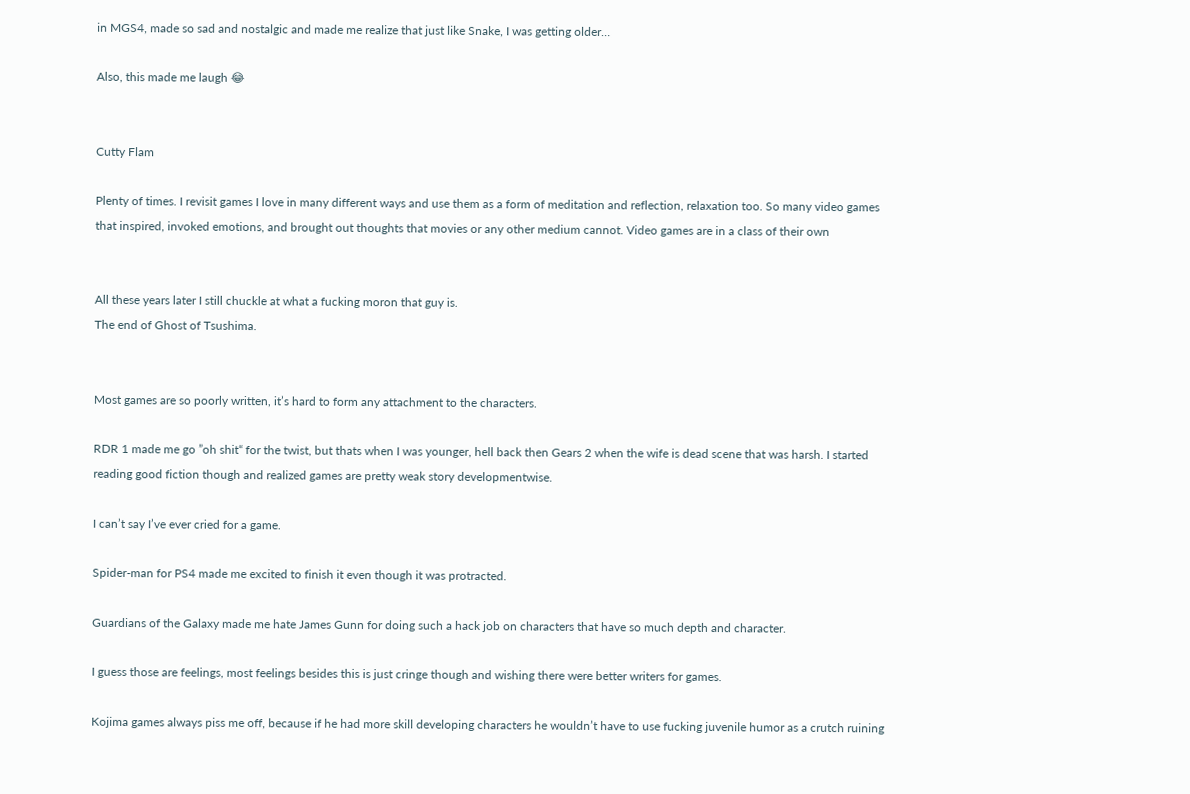in MGS4, made so sad and nostalgic and made me realize that just like Snake, I was getting older…

Also, this made me laugh 😂


Cutty Flam

Plenty of times. I revisit games I love in many different ways and use them as a form of meditation and reflection, relaxation too. So many video games that inspired, invoked emotions, and brought out thoughts that movies or any other medium cannot. Video games are in a class of their own


All these years later I still chuckle at what a fucking moron that guy is.
The end of Ghost of Tsushima.


Most games are so poorly written, it’s hard to form any attachment to the characters.

RDR 1 made me go ”oh shit“ for the twist, but thats when I was younger, hell back then Gears 2 when the wife is dead scene that was harsh. I started reading good fiction though and realized games are pretty weak story developmentwise.

I can’t say I’ve ever cried for a game.

Spider-man for PS4 made me excited to finish it even though it was protracted.

Guardians of the Galaxy made me hate James Gunn for doing such a hack job on characters that have so much depth and character.

I guess those are feelings, most feelings besides this is just cringe though and wishing there were better writers for games.

Kojima games always piss me off, because if he had more skill developing characters he wouldn’t have to use fucking juvenile humor as a crutch ruining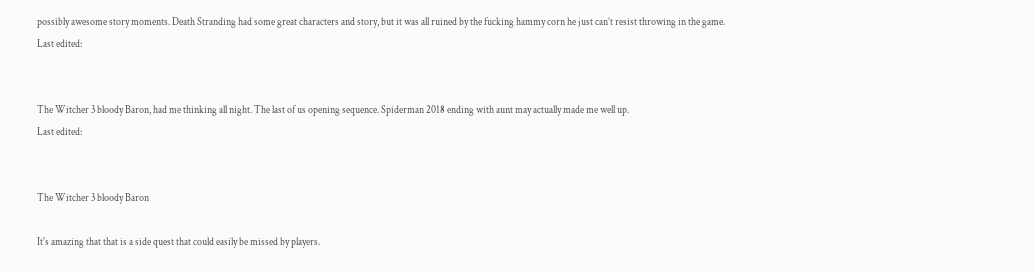possibly awesome story moments. Death Stranding had some great characters and story, but it was all ruined by the fucking hammy corn he just can’t resist throwing in the game.
Last edited:


The Witcher 3 bloody Baron, had me thinking all night. The last of us opening sequence. Spiderman 2018 ending with aunt may actually made me well up.
Last edited:


The Witcher 3 bloody Baron

It's amazing that that is a side quest that could easily be missed by players.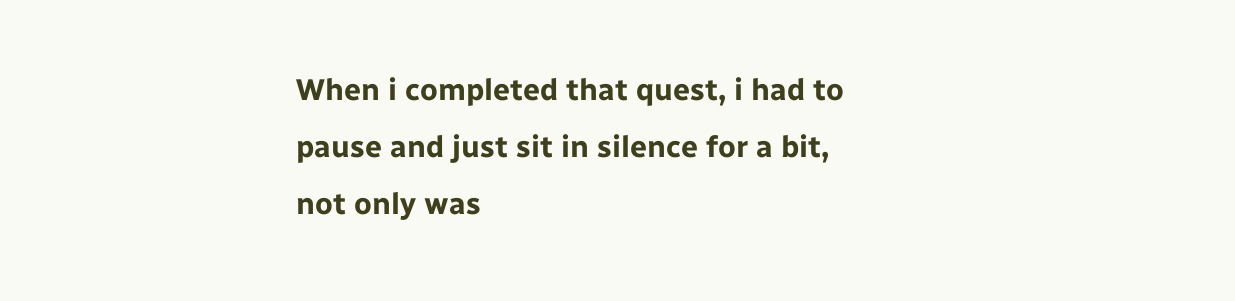When i completed that quest, i had to pause and just sit in silence for a bit, not only was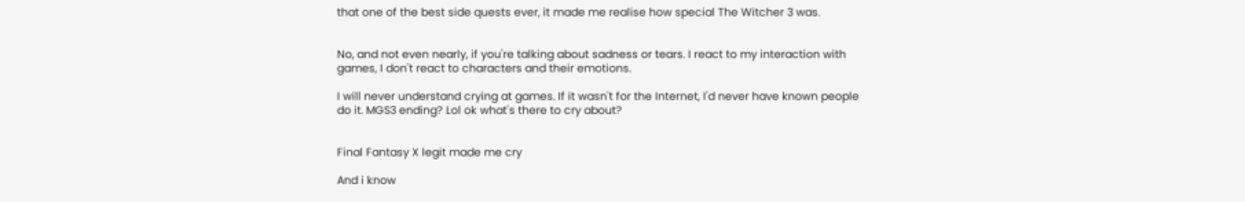that one of the best side quests ever, it made me realise how special The Witcher 3 was.


No, and not even nearly, if you're talking about sadness or tears. I react to my interaction with games, I don't react to characters and their emotions.

I will never understand crying at games. If it wasn't for the Internet, I'd never have known people do it. MGS3 ending? Lol ok what's there to cry about?


Final Fantasy X legit made me cry

And i know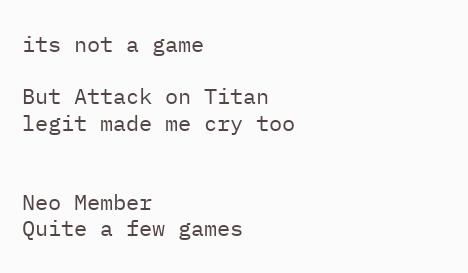its not a game

But Attack on Titan legit made me cry too


Neo Member
Quite a few games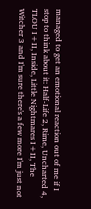managed to get an emotional reaction out of me if I stop to think about it: Half-Life 2, Rime, Uncharted 4, TLOU I+II, Inside, Little Nightmares I+II, The Witcher 3 and I'm sure there's a few more I'm just not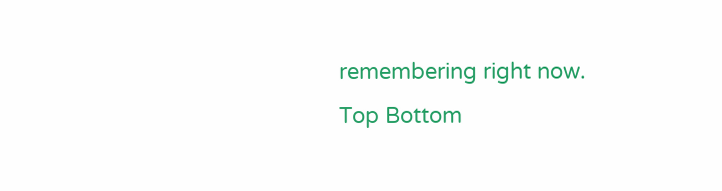remembering right now.
Top Bottom